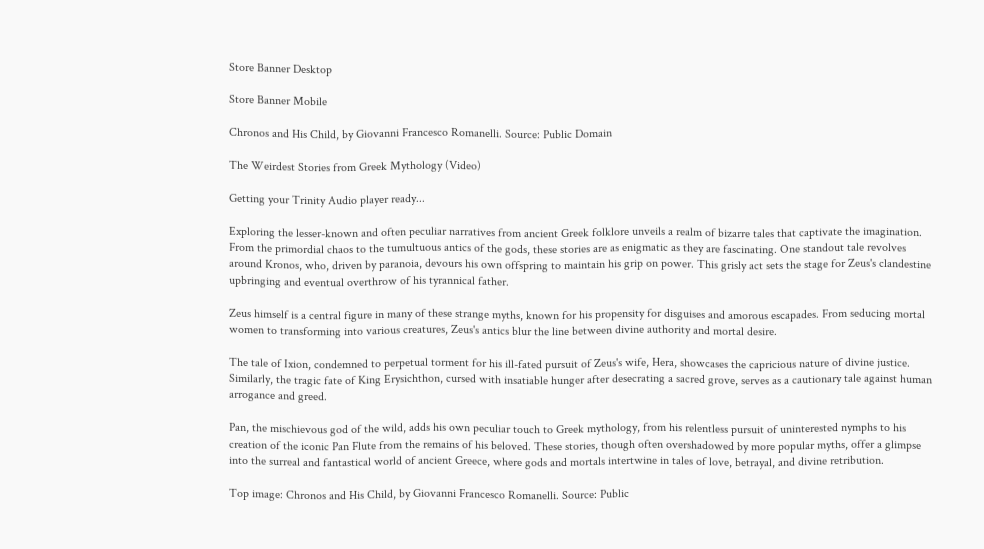Store Banner Desktop

Store Banner Mobile

Chronos and His Child, by Giovanni Francesco Romanelli. Source: Public Domain

The Weirdest Stories from Greek Mythology (Video)

Getting your Trinity Audio player ready...

Exploring the lesser-known and often peculiar narratives from ancient Greek folklore unveils a realm of bizarre tales that captivate the imagination. From the primordial chaos to the tumultuous antics of the gods, these stories are as enigmatic as they are fascinating. One standout tale revolves around Kronos, who, driven by paranoia, devours his own offspring to maintain his grip on power. This grisly act sets the stage for Zeus's clandestine upbringing and eventual overthrow of his tyrannical father.

Zeus himself is a central figure in many of these strange myths, known for his propensity for disguises and amorous escapades. From seducing mortal women to transforming into various creatures, Zeus's antics blur the line between divine authority and mortal desire.

The tale of Ixion, condemned to perpetual torment for his ill-fated pursuit of Zeus's wife, Hera, showcases the capricious nature of divine justice. Similarly, the tragic fate of King Erysichthon, cursed with insatiable hunger after desecrating a sacred grove, serves as a cautionary tale against human arrogance and greed.

Pan, the mischievous god of the wild, adds his own peculiar touch to Greek mythology, from his relentless pursuit of uninterested nymphs to his creation of the iconic Pan Flute from the remains of his beloved. These stories, though often overshadowed by more popular myths, offer a glimpse into the surreal and fantastical world of ancient Greece, where gods and mortals intertwine in tales of love, betrayal, and divine retribution.

Top image: Chronos and His Child, by Giovanni Francesco Romanelli. Source: Public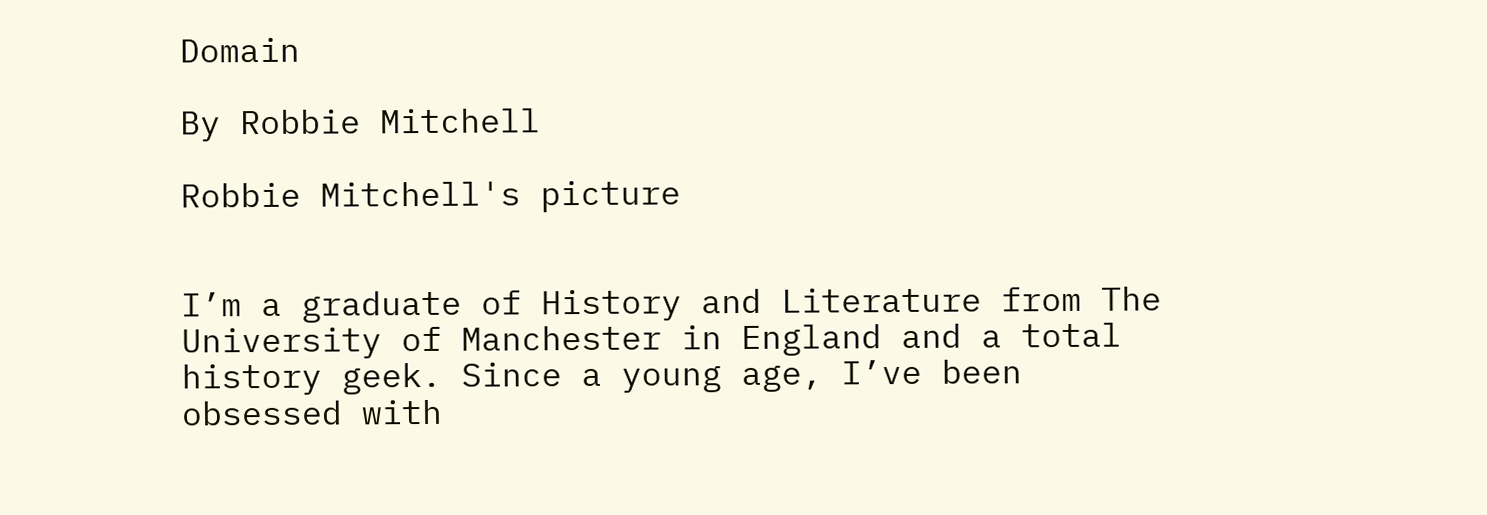Domain

By Robbie Mitchell

Robbie Mitchell's picture


I’m a graduate of History and Literature from The University of Manchester in England and a total history geek. Since a young age, I’ve been obsessed with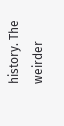history. The weirder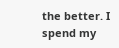the better. I spend my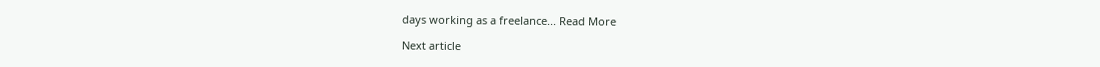days working as a freelance... Read More

Next article